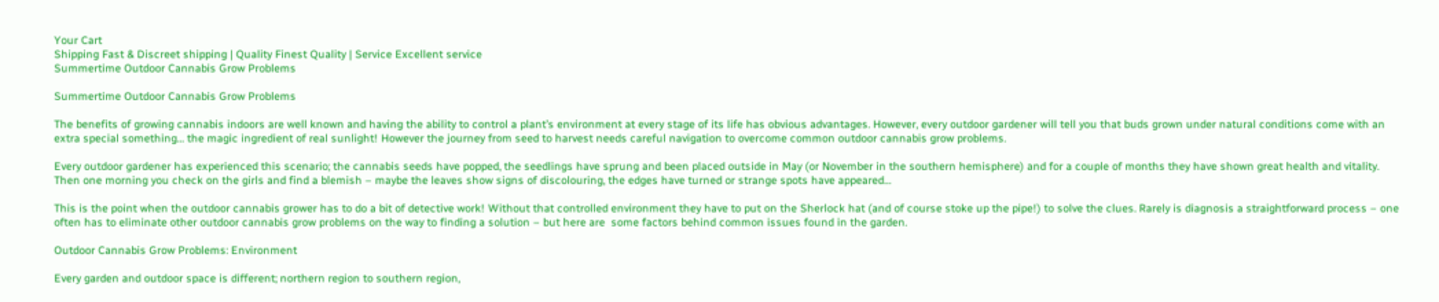Your Cart
Shipping Fast & Discreet shipping | Quality Finest Quality | Service Excellent service
Summertime Outdoor Cannabis Grow Problems

Summertime Outdoor Cannabis Grow Problems

The benefits of growing cannabis indoors are well known and having the ability to control a plant’s environment at every stage of its life has obvious advantages. However, every outdoor gardener will tell you that buds grown under natural conditions come with an extra special something… the magic ingredient of real sunlight! However the journey from seed to harvest needs careful navigation to overcome common outdoor cannabis grow problems.

Every outdoor gardener has experienced this scenario; the cannabis seeds have popped, the seedlings have sprung and been placed outside in May (or November in the southern hemisphere) and for a couple of months they have shown great health and vitality. Then one morning you check on the girls and find a blemish – maybe the leaves show signs of discolouring, the edges have turned or strange spots have appeared…

This is the point when the outdoor cannabis grower has to do a bit of detective work! Without that controlled environment they have to put on the Sherlock hat (and of course stoke up the pipe!) to solve the clues. Rarely is diagnosis a straightforward process – one often has to eliminate other outdoor cannabis grow problems on the way to finding a solution – but here are  some factors behind common issues found in the garden.

Outdoor Cannabis Grow Problems: Environment

Every garden and outdoor space is different; northern region to southern region,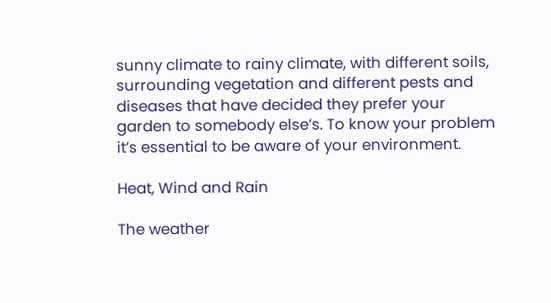sunny climate to rainy climate, with different soils, surrounding vegetation and different pests and diseases that have decided they prefer your garden to somebody else’s. To know your problem it’s essential to be aware of your environment.

Heat, Wind and Rain

The weather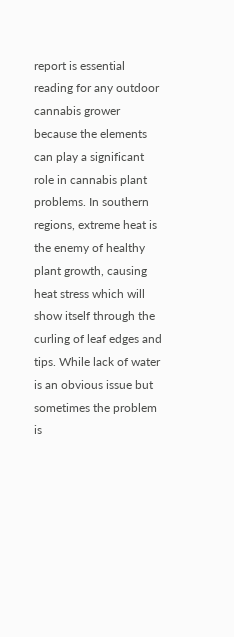report is essential reading for any outdoor cannabis grower because the elements can play a significant role in cannabis plant problems. In southern regions, extreme heat is the enemy of healthy plant growth, causing heat stress which will show itself through the curling of leaf edges and tips. While lack of water is an obvious issue but sometimes the problem is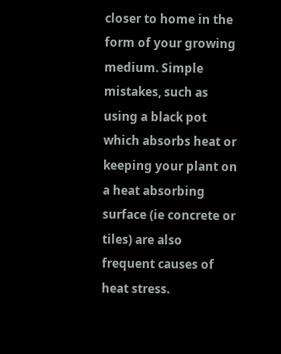closer to home in the form of your growing medium. Simple mistakes, such as using a black pot which absorbs heat or keeping your plant on a heat absorbing surface (ie concrete or tiles) are also frequent causes of heat stress.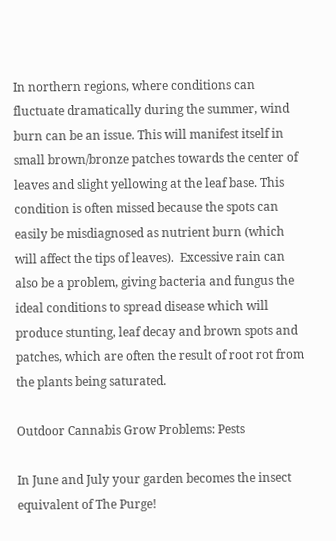In northern regions, where conditions can fluctuate dramatically during the summer, wind burn can be an issue. This will manifest itself in small brown/bronze patches towards the center of leaves and slight yellowing at the leaf base. This condition is often missed because the spots can easily be misdiagnosed as nutrient burn (which will affect the tips of leaves).  Excessive rain can also be a problem, giving bacteria and fungus the ideal conditions to spread disease which will produce stunting, leaf decay and brown spots and patches, which are often the result of root rot from the plants being saturated.

Outdoor Cannabis Grow Problems: Pests

In June and July your garden becomes the insect equivalent of The Purge!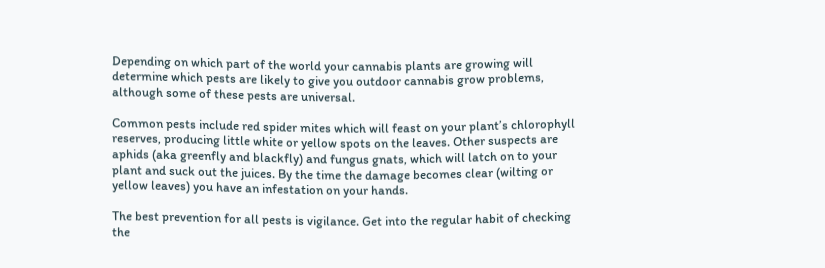Depending on which part of the world your cannabis plants are growing will determine which pests are likely to give you outdoor cannabis grow problems, although some of these pests are universal.

Common pests include red spider mites which will feast on your plant’s chlorophyll reserves, producing little white or yellow spots on the leaves. Other suspects are aphids (aka greenfly and blackfly) and fungus gnats, which will latch on to your plant and suck out the juices. By the time the damage becomes clear (wilting or yellow leaves) you have an infestation on your hands.

The best prevention for all pests is vigilance. Get into the regular habit of checking the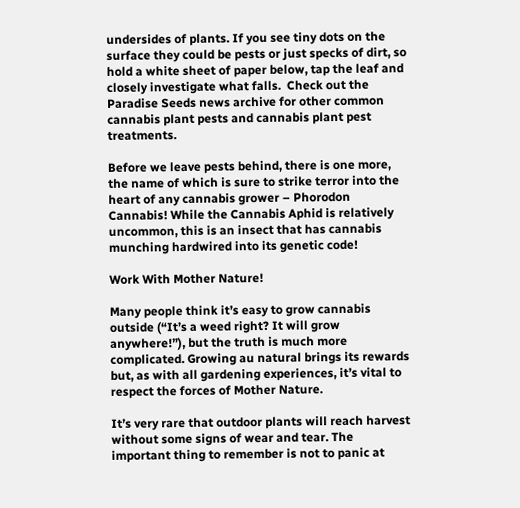undersides of plants. If you see tiny dots on the surface they could be pests or just specks of dirt, so hold a white sheet of paper below, tap the leaf and closely investigate what falls.  Check out the Paradise Seeds news archive for other common cannabis plant pests and cannabis plant pest treatments.

Before we leave pests behind, there is one more, the name of which is sure to strike terror into the heart of any cannabis grower – Phorodon Cannabis! While the Cannabis Aphid is relatively uncommon, this is an insect that has cannabis munching hardwired into its genetic code!

Work With Mother Nature!

Many people think it’s easy to grow cannabis outside (“It’s a weed right? It will grow anywhere!”), but the truth is much more complicated. Growing au natural brings its rewards but, as with all gardening experiences, it’s vital to respect the forces of Mother Nature.

It’s very rare that outdoor plants will reach harvest without some signs of wear and tear. The important thing to remember is not to panic at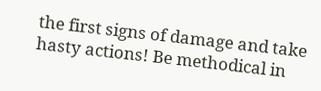the first signs of damage and take hasty actions! Be methodical in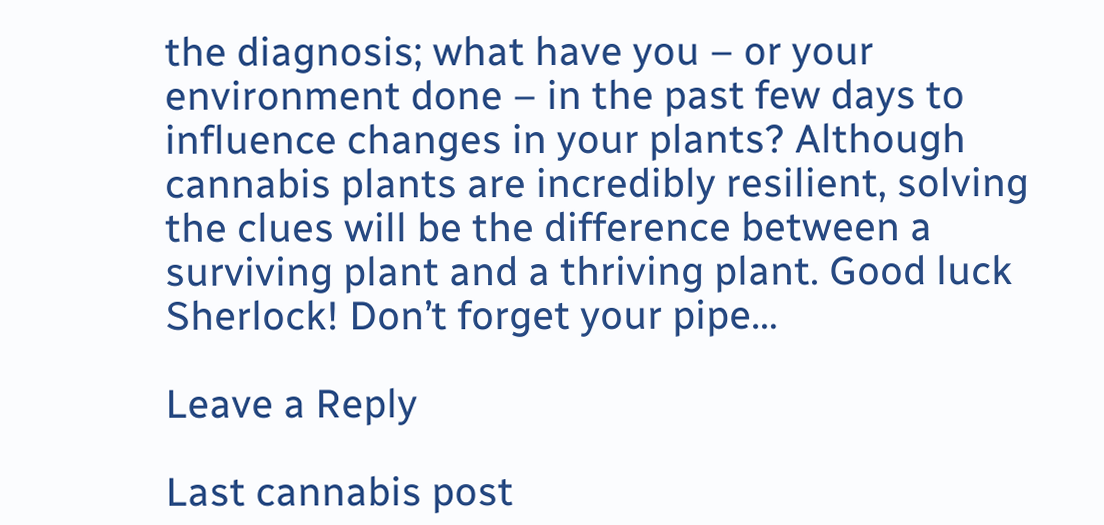the diagnosis; what have you – or your environment done – in the past few days to influence changes in your plants? Although cannabis plants are incredibly resilient, solving the clues will be the difference between a surviving plant and a thriving plant. Good luck Sherlock! Don’t forget your pipe…

Leave a Reply

Last cannabis post